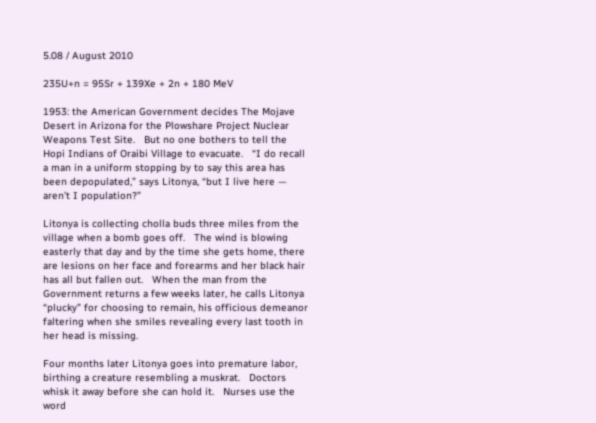5.08 / August 2010

235U+n = 95Sr + 139Xe + 2n + 180 MeV

1953: the American Government decides The Mojave Desert in Arizona for the Plowshare Project Nuclear Weapons Test Site.   But no one bothers to tell the Hopi Indians of Oraibi Village to evacuate.   “I do recall a man in a uniform stopping by to say this area has been depopulated,” says Litonya, “but I live here — aren’t I population?”

Litonya is collecting cholla buds three miles from the village when a bomb goes off.   The wind is blowing easterly that day and by the time she gets home, there are lesions on her face and forearms and her black hair has all but fallen out.   When the man from the Government returns a few weeks later, he calls Litonya “plucky” for choosing to remain, his officious demeanor faltering when she smiles revealing every last tooth in her head is missing.

Four months later Litonya goes into premature labor, birthing a creature resembling a muskrat.   Doctors whisk it away before she can hold it.   Nurses use the word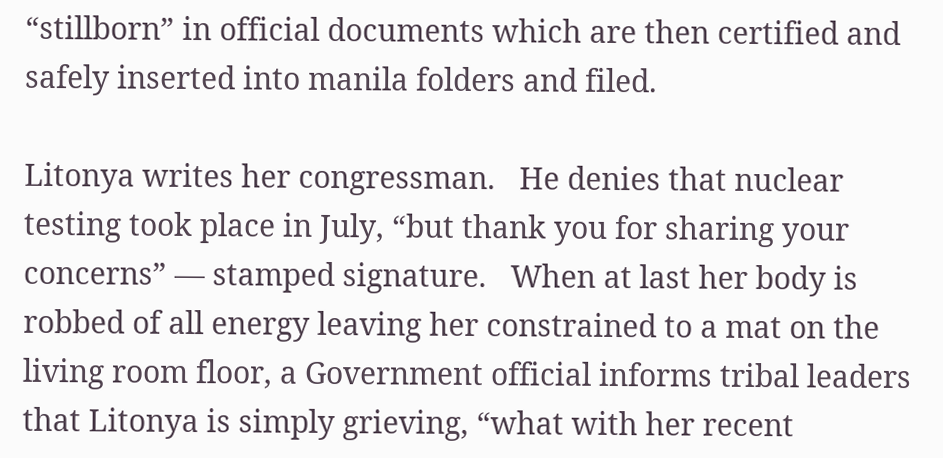“stillborn” in official documents which are then certified and safely inserted into manila folders and filed.

Litonya writes her congressman.   He denies that nuclear testing took place in July, “but thank you for sharing your concerns” — stamped signature.   When at last her body is robbed of all energy leaving her constrained to a mat on the living room floor, a Government official informs tribal leaders that Litonya is simply grieving, “what with her recent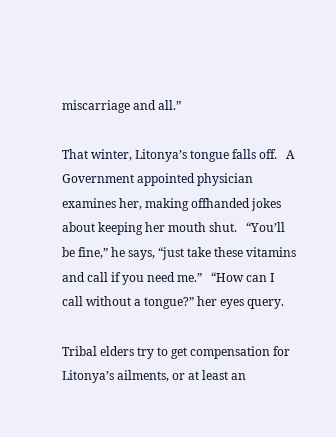miscarriage and all.”

That winter, Litonya’s tongue falls off.   A Government appointed physician examines her, making offhanded jokes about keeping her mouth shut.   “You’ll be fine,” he says, “just take these vitamins and call if you need me.”   “How can I call without a tongue?” her eyes query.

Tribal elders try to get compensation for Litonya’s ailments, or at least an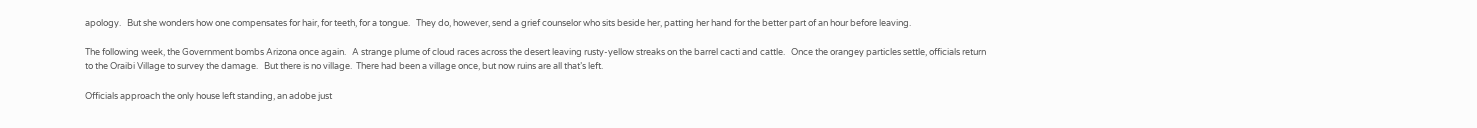apology.   But she wonders how one compensates for hair, for teeth, for a tongue.   They do, however, send a grief counselor who sits beside her, patting her hand for the better part of an hour before leaving.

The following week, the Government bombs Arizona once again.   A strange plume of cloud races across the desert leaving rusty-yellow streaks on the barrel cacti and cattle.   Once the orangey particles settle, officials return to the Oraibi Village to survey the damage.   But there is no village.  There had been a village once, but now ruins are all that’s left.

Officials approach the only house left standing, an adobe just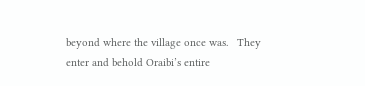beyond where the village once was.   They enter and behold Oraibi’s entire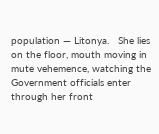population — Litonya.   She lies on the floor, mouth moving in mute vehemence, watching the Government officials enter through her front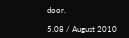door.

5.08 / August 2010